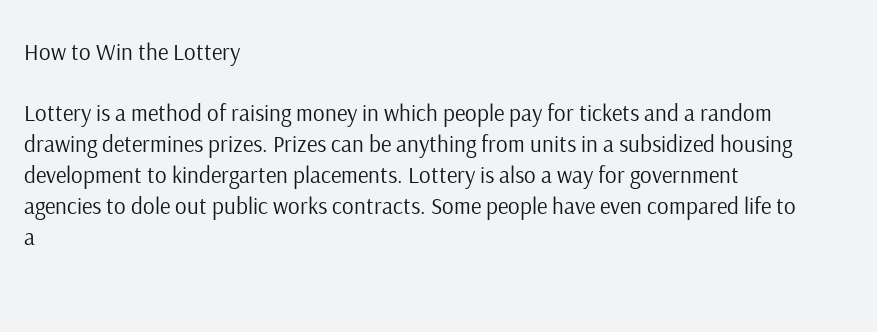How to Win the Lottery

Lottery is a method of raising money in which people pay for tickets and a random drawing determines prizes. Prizes can be anything from units in a subsidized housing development to kindergarten placements. Lottery is also a way for government agencies to dole out public works contracts. Some people have even compared life to a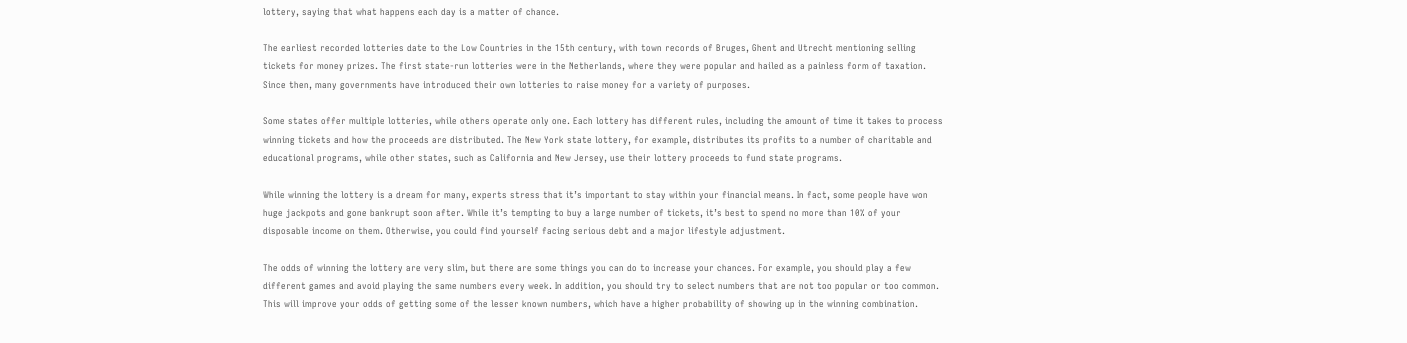lottery, saying that what happens each day is a matter of chance.

The earliest recorded lotteries date to the Low Countries in the 15th century, with town records of Bruges, Ghent and Utrecht mentioning selling tickets for money prizes. The first state-run lotteries were in the Netherlands, where they were popular and hailed as a painless form of taxation. Since then, many governments have introduced their own lotteries to raise money for a variety of purposes.

Some states offer multiple lotteries, while others operate only one. Each lottery has different rules, including the amount of time it takes to process winning tickets and how the proceeds are distributed. The New York state lottery, for example, distributes its profits to a number of charitable and educational programs, while other states, such as California and New Jersey, use their lottery proceeds to fund state programs.

While winning the lottery is a dream for many, experts stress that it’s important to stay within your financial means. In fact, some people have won huge jackpots and gone bankrupt soon after. While it’s tempting to buy a large number of tickets, it’s best to spend no more than 10% of your disposable income on them. Otherwise, you could find yourself facing serious debt and a major lifestyle adjustment.

The odds of winning the lottery are very slim, but there are some things you can do to increase your chances. For example, you should play a few different games and avoid playing the same numbers every week. In addition, you should try to select numbers that are not too popular or too common. This will improve your odds of getting some of the lesser known numbers, which have a higher probability of showing up in the winning combination.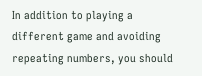In addition to playing a different game and avoiding repeating numbers, you should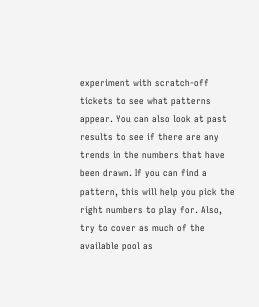experiment with scratch-off tickets to see what patterns appear. You can also look at past results to see if there are any trends in the numbers that have been drawn. If you can find a pattern, this will help you pick the right numbers to play for. Also, try to cover as much of the available pool as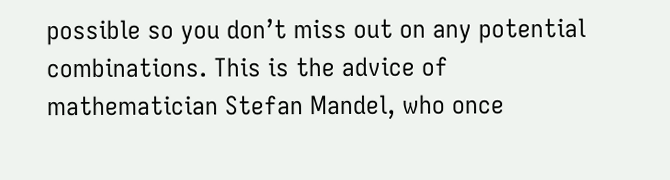possible so you don’t miss out on any potential combinations. This is the advice of mathematician Stefan Mandel, who once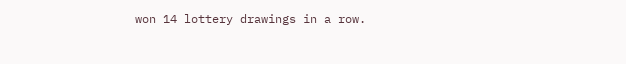won 14 lottery drawings in a row.